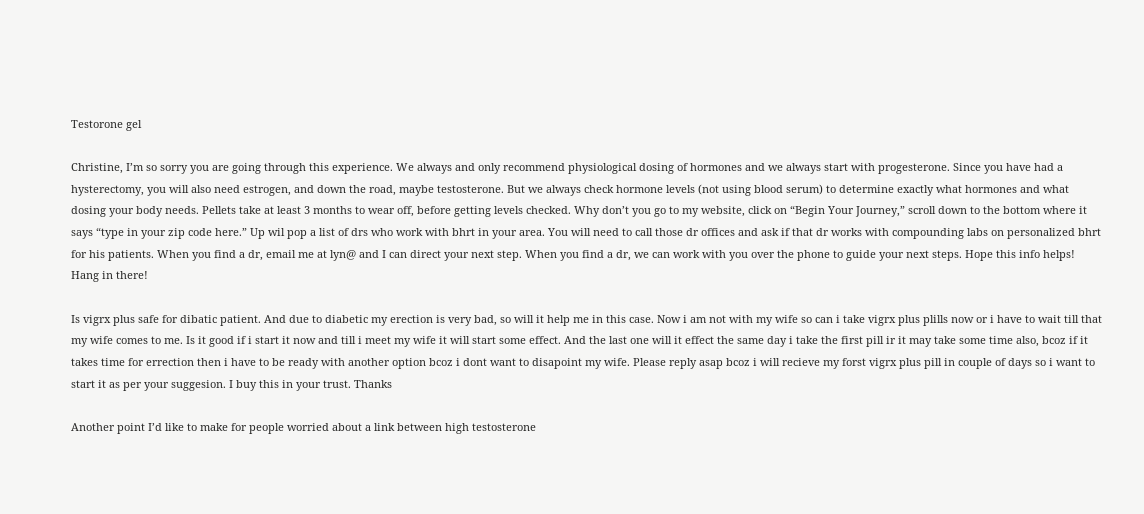Testorone gel

Christine, I’m so sorry you are going through this experience. We always and only recommend physiological dosing of hormones and we always start with progesterone. Since you have had a hysterectomy, you will also need estrogen, and down the road, maybe testosterone. But we always check hormone levels (not using blood serum) to determine exactly what hormones and what dosing your body needs. Pellets take at least 3 months to wear off, before getting levels checked. Why don’t you go to my website, click on “Begin Your Journey,” scroll down to the bottom where it says “type in your zip code here.” Up wil pop a list of drs who work with bhrt in your area. You will need to call those dr offices and ask if that dr works with compounding labs on personalized bhrt for his patients. When you find a dr, email me at lyn@ and I can direct your next step. When you find a dr, we can work with you over the phone to guide your next steps. Hope this info helps! Hang in there!

Is vigrx plus safe for dibatic patient. And due to diabetic my erection is very bad, so will it help me in this case. Now i am not with my wife so can i take vigrx plus plills now or i have to wait till that my wife comes to me. Is it good if i start it now and till i meet my wife it will start some effect. And the last one will it effect the same day i take the first pill ir it may take some time also, bcoz if it takes time for errection then i have to be ready with another option bcoz i dont want to disapoint my wife. Please reply asap bcoz i will recieve my forst vigrx plus pill in couple of days so i want to start it as per your suggesion. I buy this in your trust. Thanks

Another point I’d like to make for people worried about a link between high testosterone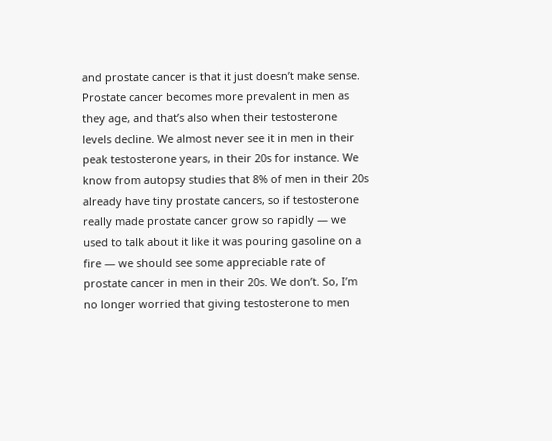and prostate cancer is that it just doesn’t make sense. Prostate cancer becomes more prevalent in men as they age, and that’s also when their testosterone levels decline. We almost never see it in men in their peak testosterone years, in their 20s for instance. We know from autopsy studies that 8% of men in their 20s already have tiny prostate cancers, so if testosterone really made prostate cancer grow so rapidly — we used to talk about it like it was pouring gasoline on a fire — we should see some appreciable rate of prostate cancer in men in their 20s. We don’t. So, I’m no longer worried that giving testosterone to men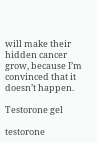will make their hidden cancer grow, because I’m convinced that it doesn’t happen.

Testorone gel

testorone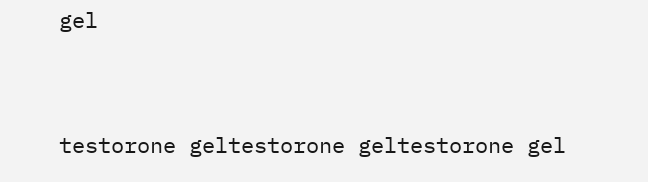gel


testorone geltestorone geltestorone gel